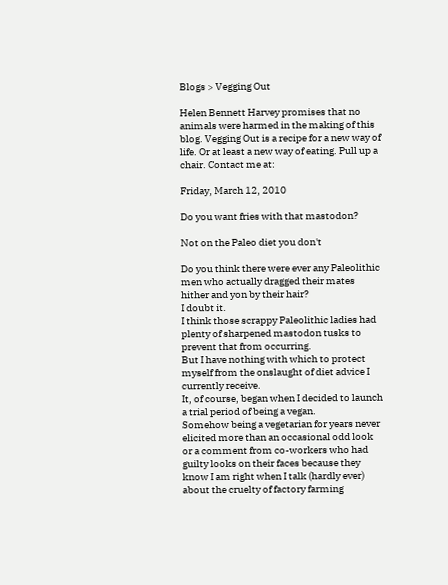Blogs > Vegging Out

Helen Bennett Harvey promises that no animals were harmed in the making of this blog. Vegging Out is a recipe for a new way of life. Or at least a new way of eating. Pull up a chair. Contact me at:

Friday, March 12, 2010

Do you want fries with that mastodon?

Not on the Paleo diet you don't

Do you think there were ever any Paleolithic men who actually dragged their mates hither and yon by their hair?
I doubt it.
I think those scrappy Paleolithic ladies had plenty of sharpened mastodon tusks to prevent that from occurring.
But I have nothing with which to protect myself from the onslaught of diet advice I currently receive.
It, of course, began when I decided to launch a trial period of being a vegan.
Somehow being a vegetarian for years never elicited more than an occasional odd look or a comment from co-workers who had guilty looks on their faces because they know I am right when I talk (hardly ever) about the cruelty of factory farming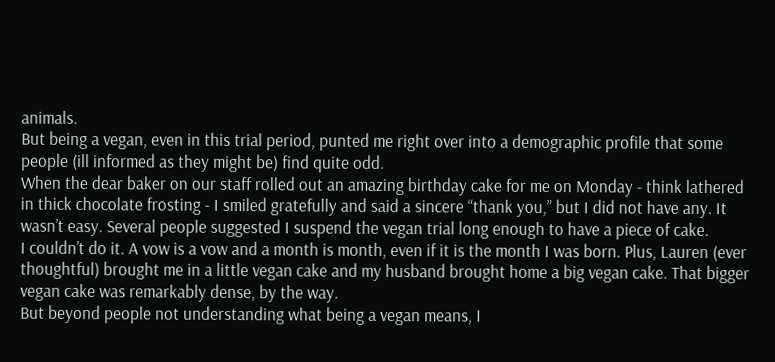animals.
But being a vegan, even in this trial period, punted me right over into a demographic profile that some people (ill informed as they might be) find quite odd.
When the dear baker on our staff rolled out an amazing birthday cake for me on Monday - think lathered in thick chocolate frosting - I smiled gratefully and said a sincere “thank you,” but I did not have any. It wasn’t easy. Several people suggested I suspend the vegan trial long enough to have a piece of cake.
I couldn’t do it. A vow is a vow and a month is month, even if it is the month I was born. Plus, Lauren (ever thoughtful) brought me in a little vegan cake and my husband brought home a big vegan cake. That bigger vegan cake was remarkably dense, by the way.
But beyond people not understanding what being a vegan means, I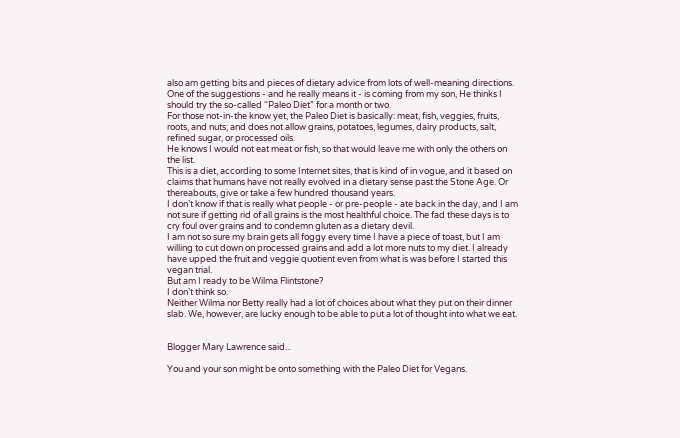also am getting bits and pieces of dietary advice from lots of well-meaning directions.
One of the suggestions - and he really means it - is coming from my son, He thinks I should try the so-called “Paleo Diet” for a month or two.
For those not-in-the know yet, the Paleo Diet is basically: meat, fish, veggies, fruits, roots, and nuts; and does not allow grains, potatoes, legumes, dairy products, salt, refined sugar, or processed oils.
He knows I would not eat meat or fish, so that would leave me with only the others on the list.
This is a diet, according to some Internet sites, that is kind of in vogue, and it based on claims that humans have not really evolved in a dietary sense past the Stone Age. Or thereabouts, give or take a few hundred thousand years.
I don’t know if that is really what people - or pre-people - ate back in the day, and I am not sure if getting rid of all grains is the most healthful choice. The fad these days is to cry foul over grains and to condemn gluten as a dietary devil.
I am not so sure my brain gets all foggy every time I have a piece of toast, but I am willing to cut down on processed grains and add a lot more nuts to my diet. I already have upped the fruit and veggie quotient even from what is was before I started this vegan trial.
But am I ready to be Wilma Flintstone?
I don’t think so.
Neither Wilma nor Betty really had a lot of choices about what they put on their dinner slab. We, however, are lucky enough to be able to put a lot of thought into what we eat.


Blogger Mary Lawrence said...

You and your son might be onto something with the Paleo Diet for Vegans.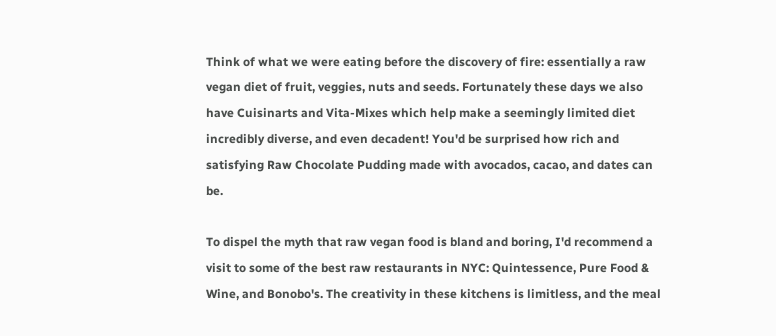Think of what we were eating before the discovery of fire: essentially a raw vegan diet of fruit, veggies, nuts and seeds. Fortunately these days we also have Cuisinarts and Vita-Mixes which help make a seemingly limited diet incredibly diverse, and even decadent! You'd be surprised how rich and satisfying Raw Chocolate Pudding made with avocados, cacao, and dates can be.

To dispel the myth that raw vegan food is bland and boring, I'd recommend a visit to some of the best raw restaurants in NYC: Quintessence, Pure Food & Wine, and Bonobo's. The creativity in these kitchens is limitless, and the meal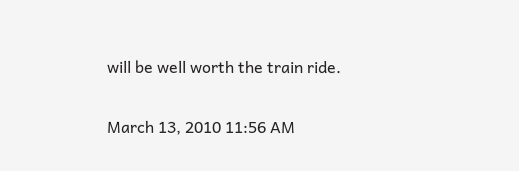will be well worth the train ride.

March 13, 2010 11:56 AM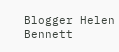Blogger Helen Bennett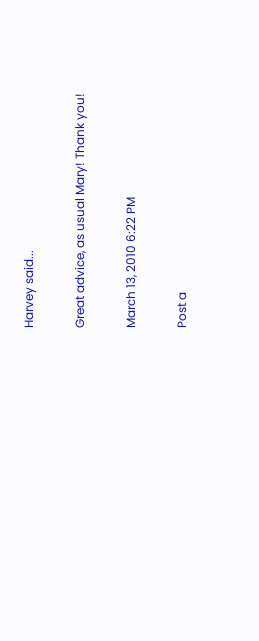Harvey said...

Great advice, as usual Mary! Thank you!

March 13, 2010 6:22 PM

Post a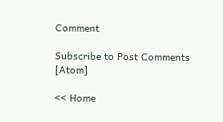Comment

Subscribe to Post Comments [Atom]

<< Home